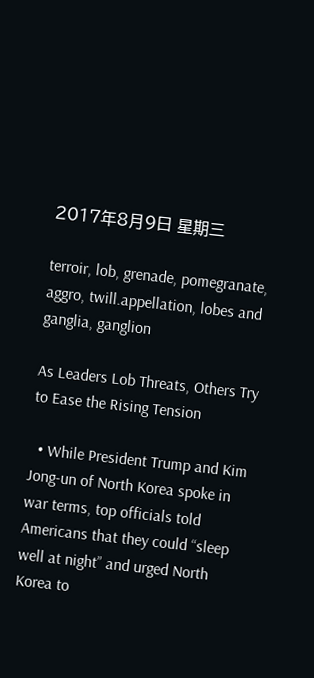2017年8月9日 星期三

terroir, lob, grenade, pomegranate, aggro, twill.appellation, lobes and ganglia, ganglion

As Leaders Lob Threats, Others Try to Ease the Rising Tension

  • While President Trump and Kim Jong-un of North Korea spoke in war terms, top officials told Americans that they could “sleep well at night” and urged North Korea to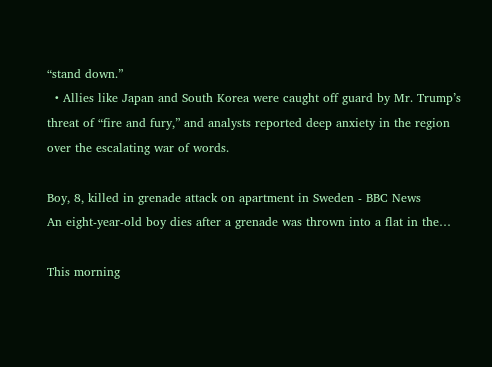“stand down.”
  • Allies like Japan and South Korea were caught off guard by Mr. Trump’s threat of “fire and fury,” and analysts reported deep anxiety in the region over the escalating war of words.

Boy, 8, killed in grenade attack on apartment in Sweden - BBC News
An eight-year-old boy dies after a grenade was thrown into a flat in the…

This morning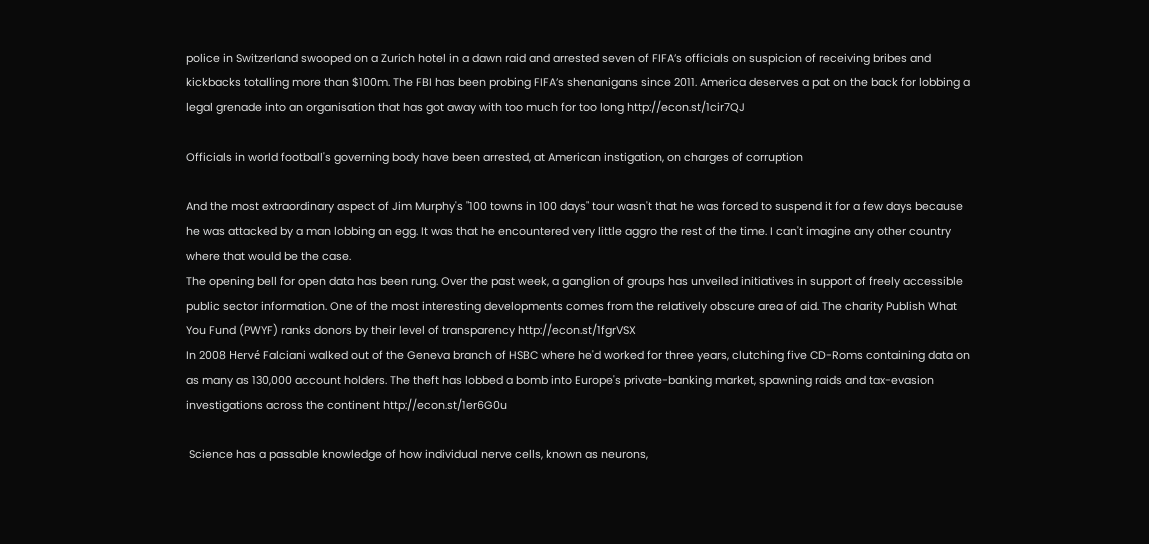police in Switzerland swooped on a Zurich hotel in a dawn raid and arrested seven of FIFA’s officials on suspicion of receiving bribes and kickbacks totalling more than $100m. The FBI has been probing FIFA’s shenanigans since 2011. America deserves a pat on the back for lobbing a legal grenade into an organisation that has got away with too much for too long http://econ.st/1cir7QJ

Officials in world football's governing body have been arrested, at American instigation, on charges of corruption

And the most extraordinary aspect of Jim Murphy's "100 towns in 100 days" tour wasn't that he was forced to suspend it for a few days because he was attacked by a man lobbing an egg. It was that he encountered very little aggro the rest of the time. I can't imagine any other country where that would be the case.
The opening bell for open data has been rung. Over the past week, a ganglion of groups has unveiled initiatives in support of freely accessible public sector information. One of the most interesting developments comes from the relatively obscure area of aid. The charity Publish What You Fund (PWYF) ranks donors by their level of transparency http://econ.st/1fgrVSX
In 2008 Hervé Falciani walked out of the Geneva branch of HSBC where he'd worked for three years, clutching five CD-Roms containing data on as many as 130,000 account holders. The theft has lobbed a bomb into Europe's private-banking market, spawning raids and tax-evasion investigations across the continent http://econ.st/1er6G0u

 Science has a passable knowledge of how individual nerve cells, known as neurons,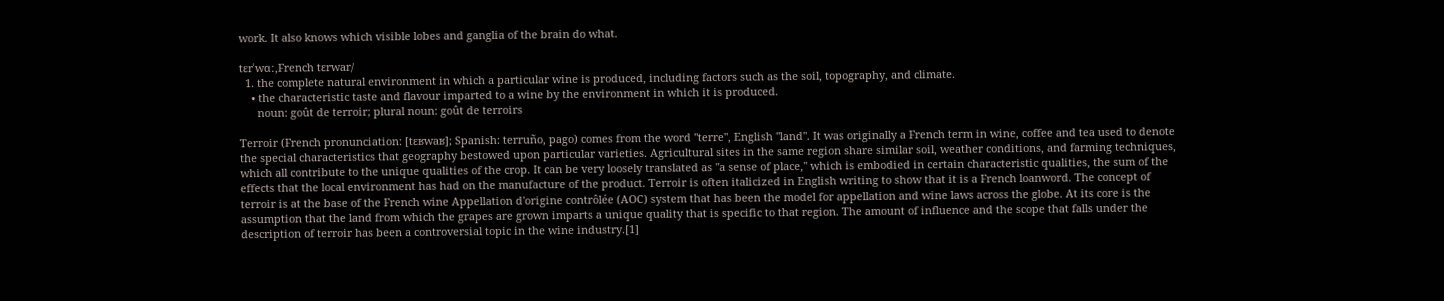work. It also knows which visible lobes and ganglia of the brain do what.

tɛrˈwɑː,French tɛrwar/
  1. the complete natural environment in which a particular wine is produced, including factors such as the soil, topography, and climate.
    • the characteristic taste and flavour imparted to a wine by the environment in which it is produced.
      noun: goût de terroir; plural noun: goût de terroirs

Terroir (French pronunciation: [tɛʁwaʁ]; Spanish: terruño, pago) comes from the word "terre", English "land". It was originally a French term in wine, coffee and tea used to denote the special characteristics that geography bestowed upon particular varieties. Agricultural sites in the same region share similar soil, weather conditions, and farming techniques, which all contribute to the unique qualities of the crop. It can be very loosely translated as "a sense of place," which is embodied in certain characteristic qualities, the sum of the effects that the local environment has had on the manufacture of the product. Terroir is often italicized in English writing to show that it is a French loanword. The concept of terroir is at the base of the French wine Appellation d'origine contrôlée (AOC) system that has been the model for appellation and wine laws across the globe. At its core is the assumption that the land from which the grapes are grown imparts a unique quality that is specific to that region. The amount of influence and the scope that falls under the description of terroir has been a controversial topic in the wine industry.[1]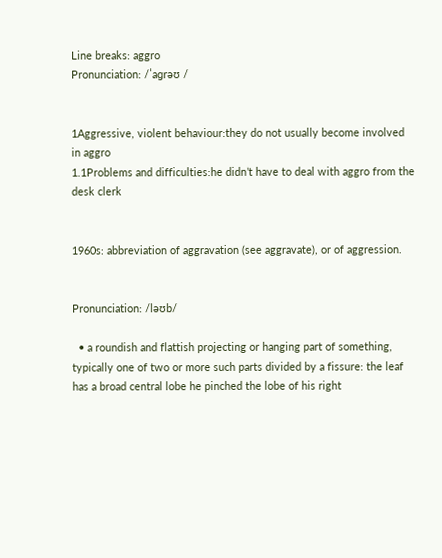Line breaks: aggro
Pronunciation: /ˈaɡrəʊ /


1Aggressive, violent behaviour:they do not usually become involved in aggro
1.1Problems and difficulties:he didn’t have to deal with aggro from the desk clerk


1960s: abbreviation of aggravation (see aggravate), or of aggression.


Pronunciation: /ləʊb/

  • a roundish and flattish projecting or hanging part of something, typically one of two or more such parts divided by a fissure: the leaf has a broad central lobe he pinched the lobe of his right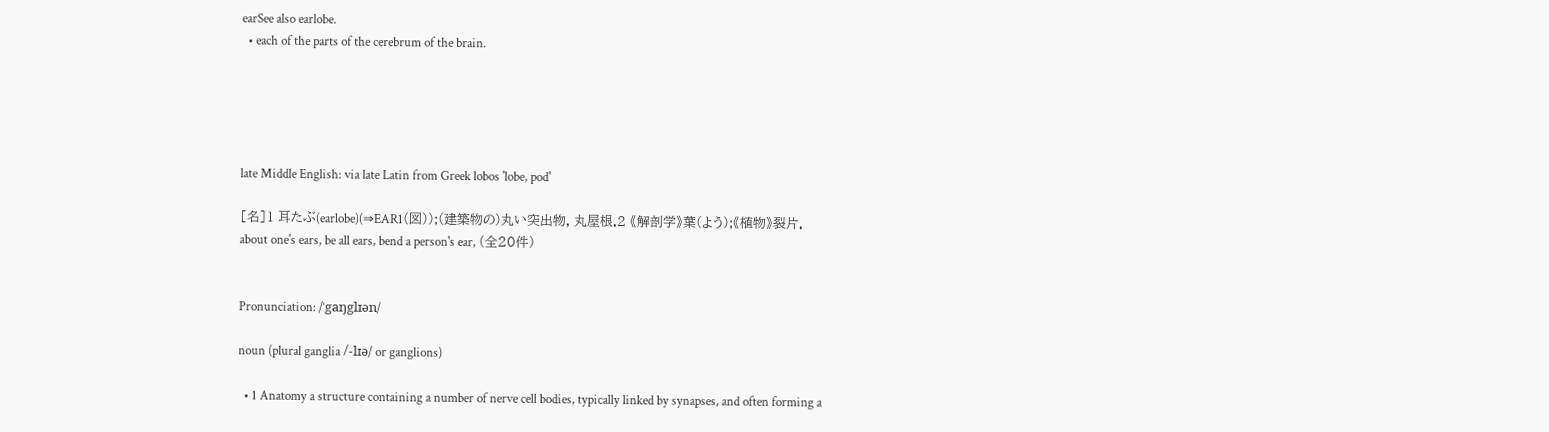earSee also earlobe.
  • each of the parts of the cerebrum of the brain.





late Middle English: via late Latin from Greek lobos 'lobe, pod'

[名]1 耳たぶ(earlobe)(⇒EAR1(図));(建築物の)丸い突出物, 丸屋根.2 《解剖学》葉(よう);《植物》裂片.
about one's ears, be all ears, bend a person's ear, (全20件)


Pronunciation: /ˈgaŋglɪən/

noun (plural ganglia /-lɪə/ or ganglions)

  • 1 Anatomy a structure containing a number of nerve cell bodies, typically linked by synapses, and often forming a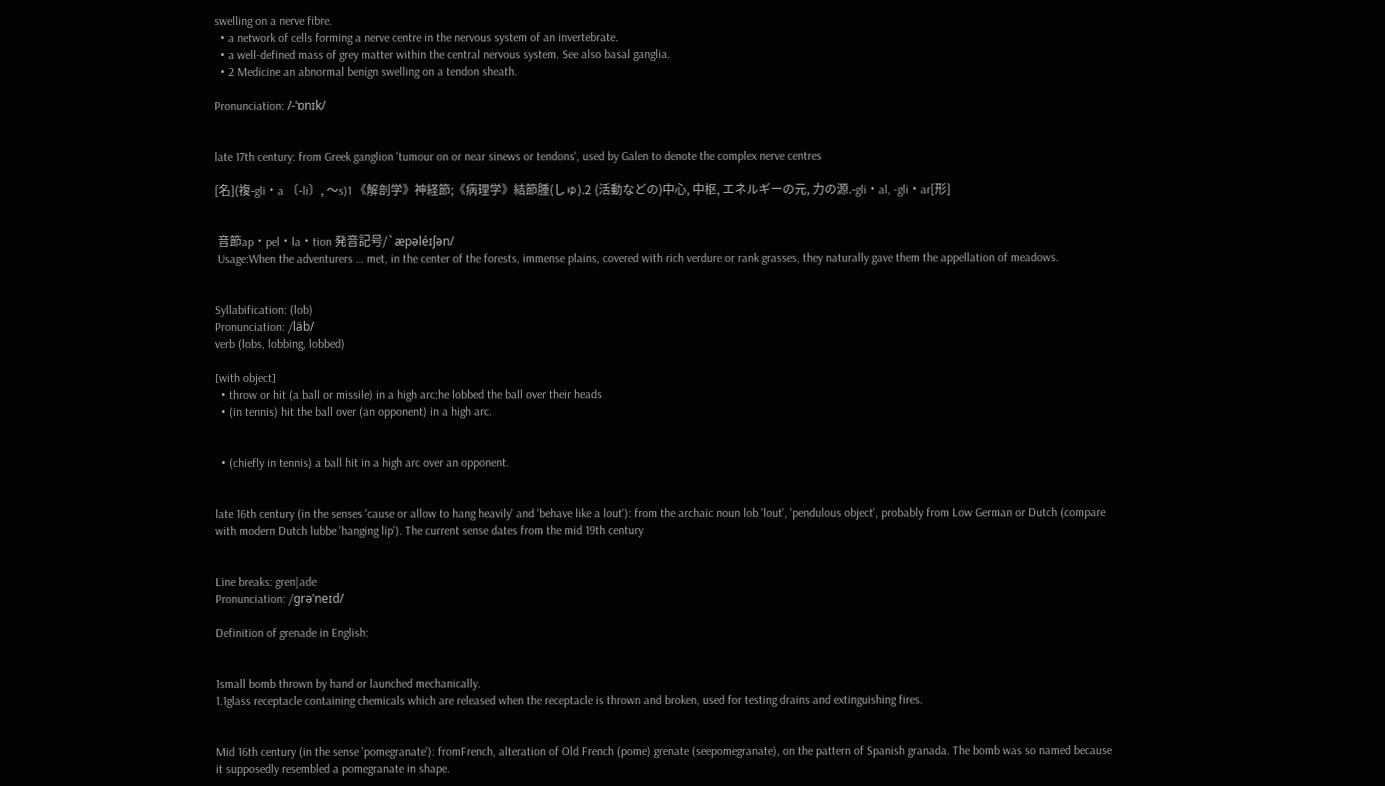swelling on a nerve fibre.
  • a network of cells forming a nerve centre in the nervous system of an invertebrate.
  • a well-defined mass of grey matter within the central nervous system. See also basal ganglia.
  • 2 Medicine an abnormal benign swelling on a tendon sheath.

Pronunciation: /-ˈɒnɪk/


late 17th century: from Greek ganglion 'tumour on or near sinews or tendons', used by Galen to denote the complex nerve centres

[名](複-gli・a 〔-li〕, 〜s)1 《解剖学》神経節;《病理学》結節腫(しゅ).2 (活動などの)中心, 中枢, エネルギーの元, 力の源.-gli・al, -gli・ar[形]


 音節ap・pel・la・tion 発音記号/`æpəléɪʃən/
 Usage:When the adventurers … met, in the center of the forests, immense plains, covered with rich verdure or rank grasses, they naturally gave them the appellation of meadows.


Syllabification: (lob)
Pronunciation: /läb/
verb (lobs, lobbing, lobbed)

[with object]
  • throw or hit (a ball or missile) in a high arc:he lobbed the ball over their heads
  • (in tennis) hit the ball over (an opponent) in a high arc.


  • (chiefly in tennis) a ball hit in a high arc over an opponent.


late 16th century (in the senses 'cause or allow to hang heavily' and 'behave like a lout'): from the archaic noun lob 'lout', 'pendulous object', probably from Low German or Dutch (compare with modern Dutch lubbe 'hanging lip'). The current sense dates from the mid 19th century


Line breaks: gren|ade
Pronunciation: /ɡrəˈneɪd/

Definition of grenade in English:


1small bomb thrown by hand or launched mechanically.
1.1glass receptacle containing chemicals which are released when the receptacle is thrown and broken, used for testing drains and extinguishing fires.


Mid 16th century (in the sense 'pomegranate'): fromFrench, alteration of Old French (pome) grenate (seepomegranate), on the pattern of Spanish granada. The bomb was so named because it supposedly resembled a pomegranate in shape.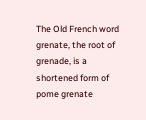The Old French word grenate, the root of grenade, is a shortened form of pome grenate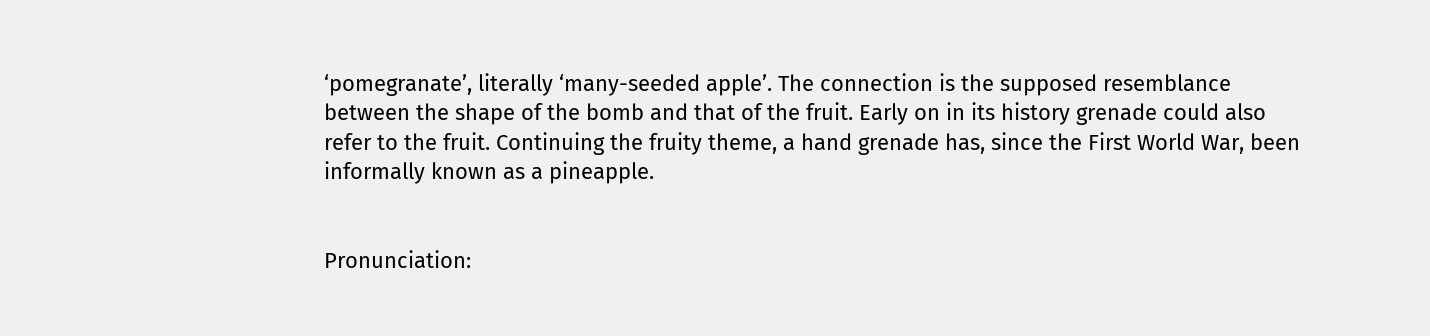‘pomegranate’, literally ‘many-seeded apple’. The connection is the supposed resemblance between the shape of the bomb and that of the fruit. Early on in its history grenade could also refer to the fruit. Continuing the fruity theme, a hand grenade has, since the First World War, been informally known as a pineapple.


Pronunciation: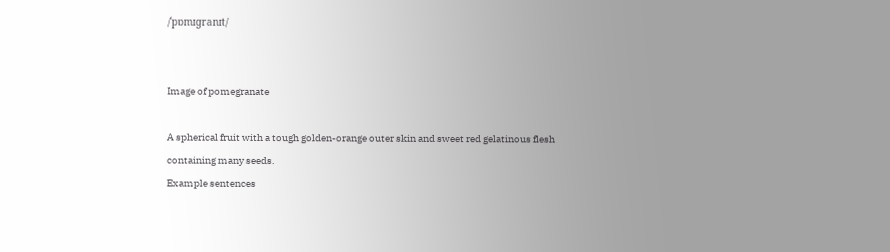/ˈpɒmɪɡranɪt/


Image of pomegranate

A spherical fruit with a tough golden-orange outer skin and sweet red gelatinous flesh containing many seeds.
Example sentences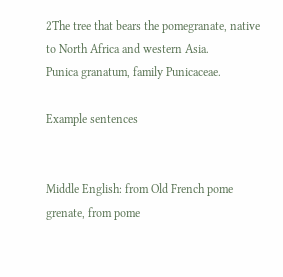2The tree that bears the pomegranate, native to North Africa and western Asia.
Punica granatum, family Punicaceae.

Example sentences


Middle English: from Old French pome grenate, from pome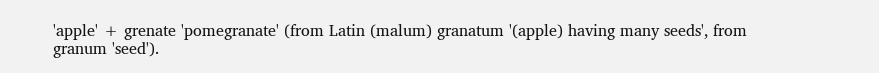'apple' + grenate 'pomegranate' (from Latin (malum) granatum '(apple) having many seeds', from granum 'seed').